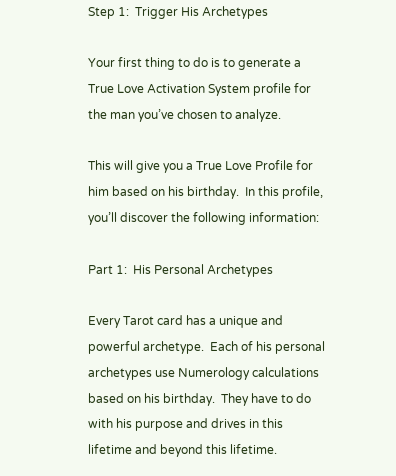Step 1:  Trigger His Archetypes

Your first thing to do is to generate a True Love Activation System profile for the man you’ve chosen to analyze.

This will give you a True Love Profile for him based on his birthday.  In this profile, you’ll discover the following information:

Part 1:  His Personal Archetypes

Every Tarot card has a unique and powerful archetype.  Each of his personal archetypes use Numerology calculations based on his birthday.  They have to do with his purpose and drives in this lifetime and beyond this lifetime.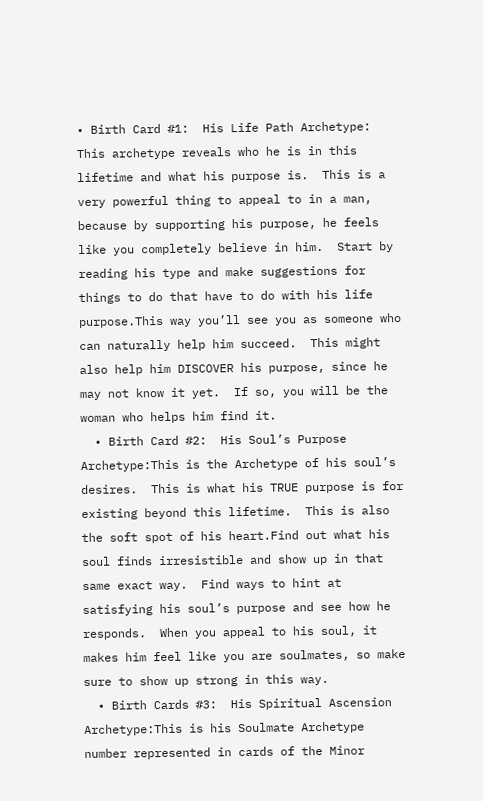• Birth Card #1:  His Life Path Archetype: This archetype reveals who he is in this lifetime and what his purpose is.  This is a very powerful thing to appeal to in a man, because by supporting his purpose, he feels like you completely believe in him.  Start by reading his type and make suggestions for things to do that have to do with his life purpose.This way you’ll see you as someone who can naturally help him succeed.  This might also help him DISCOVER his purpose, since he may not know it yet.  If so, you will be the woman who helps him find it.
  • Birth Card #2:  His Soul’s Purpose Archetype:This is the Archetype of his soul’s desires.  This is what his TRUE purpose is for existing beyond this lifetime.  This is also the soft spot of his heart.Find out what his soul finds irresistible and show up in that same exact way.  Find ways to hint at satisfying his soul’s purpose and see how he responds.  When you appeal to his soul, it makes him feel like you are soulmates, so make sure to show up strong in this way.
  • Birth Cards #3:  His Spiritual Ascension Archetype:This is his Soulmate Archetype number represented in cards of the Minor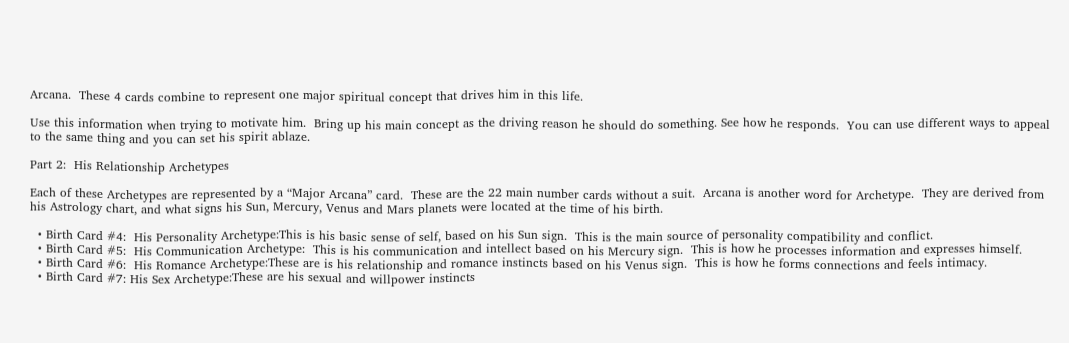Arcana.  These 4 cards combine to represent one major spiritual concept that drives him in this life.

Use this information when trying to motivate him.  Bring up his main concept as the driving reason he should do something. See how he responds.  You can use different ways to appeal to the same thing and you can set his spirit ablaze.

Part 2:  His Relationship Archetypes

Each of these Archetypes are represented by a “Major Arcana” card.  These are the 22 main number cards without a suit.  Arcana is another word for Archetype.  They are derived from his Astrology chart, and what signs his Sun, Mercury, Venus and Mars planets were located at the time of his birth.

  • Birth Card #4:  His Personality Archetype:This is his basic sense of self, based on his Sun sign.  This is the main source of personality compatibility and conflict.
  • Birth Card #5:  His Communication Archetype:  This is his communication and intellect based on his Mercury sign.  This is how he processes information and expresses himself.
  • Birth Card #6:  His Romance Archetype:These are is his relationship and romance instincts based on his Venus sign.  This is how he forms connections and feels intimacy.
  • Birth Card #7: His Sex Archetype:These are his sexual and willpower instincts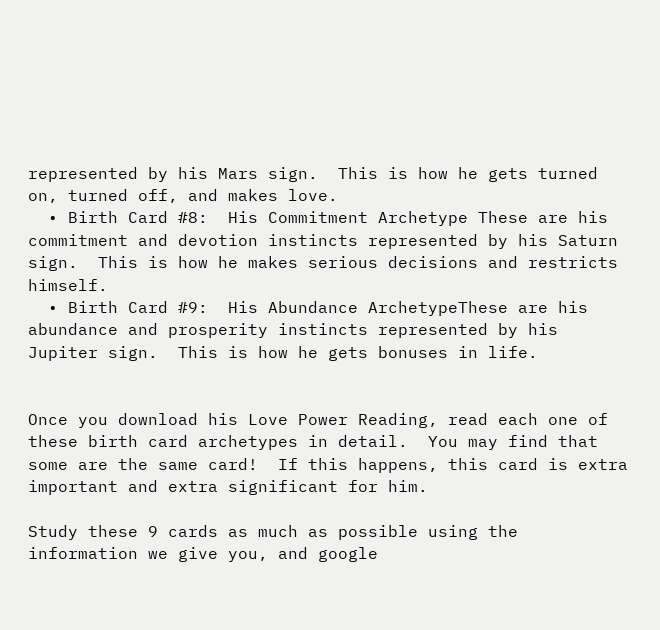represented by his Mars sign.  This is how he gets turned on, turned off, and makes love.
  • Birth Card #8:  His Commitment Archetype These are his commitment and devotion instincts represented by his Saturn sign.  This is how he makes serious decisions and restricts himself.
  • Birth Card #9:  His Abundance ArchetypeThese are his abundance and prosperity instincts represented by his Jupiter sign.  This is how he gets bonuses in life.


Once you download his Love Power Reading, read each one of these birth card archetypes in detail.  You may find that some are the same card!  If this happens, this card is extra important and extra significant for him.

Study these 9 cards as much as possible using the information we give you, and google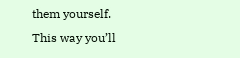them yourself.  This way you’ll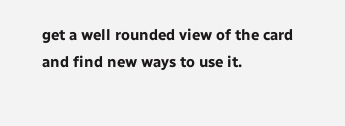get a well rounded view of the card and find new ways to use it.